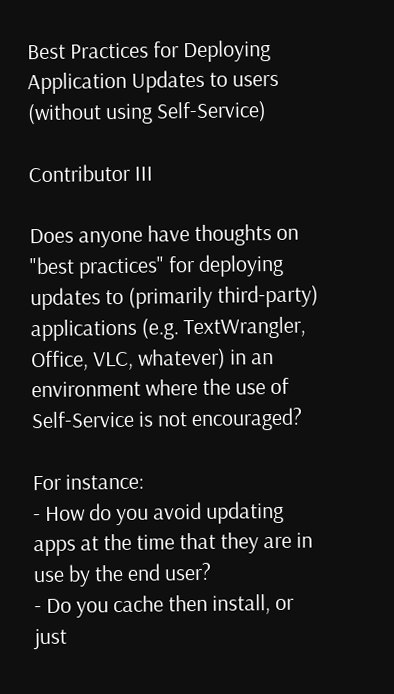Best Practices for Deploying Application Updates to users (without using Self-Service)

Contributor III

Does anyone have thoughts on "best practices" for deploying updates to (primarily third-party) applications (e.g. TextWrangler, Office, VLC, whatever) in an environment where the use of Self-Service is not encouraged?

For instance:
- How do you avoid updating apps at the time that they are in use by the end user?
- Do you cache then install, or just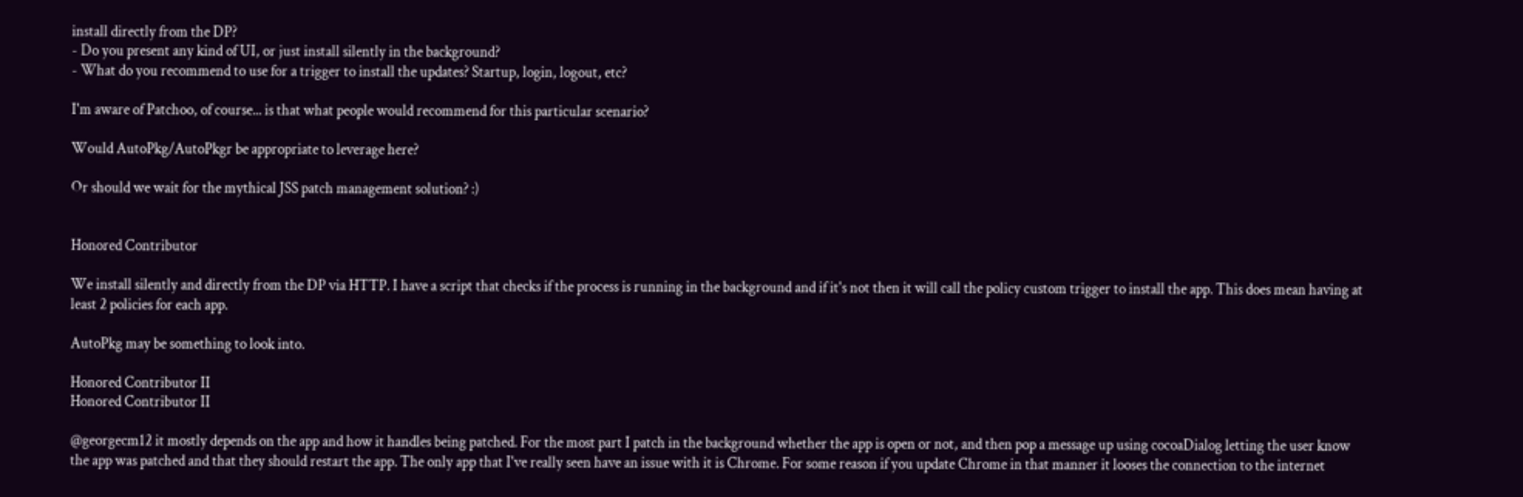install directly from the DP?
- Do you present any kind of UI, or just install silently in the background?
- What do you recommend to use for a trigger to install the updates? Startup, login, logout, etc?

I'm aware of Patchoo, of course... is that what people would recommend for this particular scenario?

Would AutoPkg/AutoPkgr be appropriate to leverage here?

Or should we wait for the mythical JSS patch management solution? :)


Honored Contributor

We install silently and directly from the DP via HTTP. I have a script that checks if the process is running in the background and if it's not then it will call the policy custom trigger to install the app. This does mean having at least 2 policies for each app.

AutoPkg may be something to look into.

Honored Contributor II
Honored Contributor II

@georgecm12 it mostly depends on the app and how it handles being patched. For the most part I patch in the background whether the app is open or not, and then pop a message up using cocoaDialog letting the user know the app was patched and that they should restart the app. The only app that I've really seen have an issue with it is Chrome. For some reason if you update Chrome in that manner it looses the connection to the internet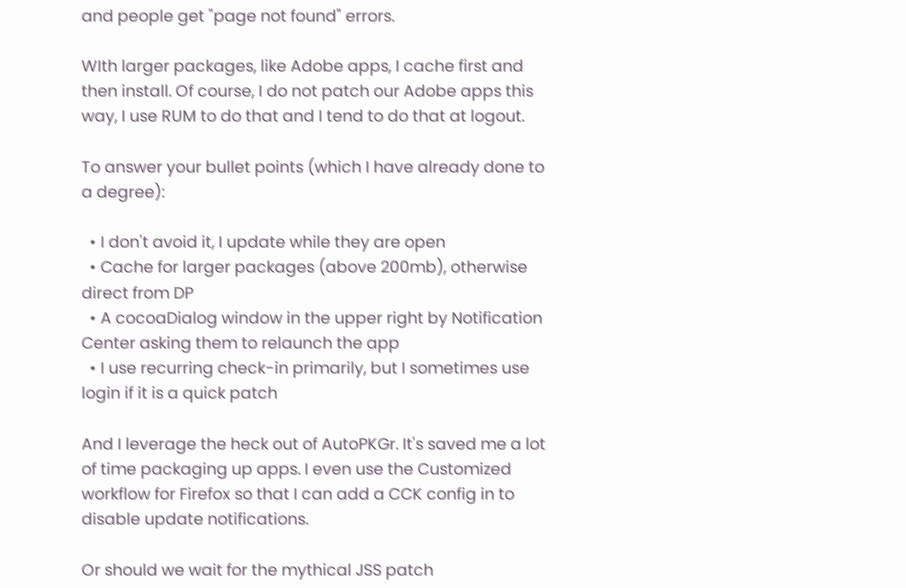and people get "page not found" errors.

WIth larger packages, like Adobe apps, I cache first and then install. Of course, I do not patch our Adobe apps this way, I use RUM to do that and I tend to do that at logout.

To answer your bullet points (which I have already done to a degree):

  • I don't avoid it, I update while they are open
  • Cache for larger packages (above 200mb), otherwise direct from DP
  • A cocoaDialog window in the upper right by Notification Center asking them to relaunch the app
  • I use recurring check-in primarily, but I sometimes use login if it is a quick patch

And I leverage the heck out of AutoPKGr. It's saved me a lot of time packaging up apps. I even use the Customized workflow for Firefox so that I can add a CCK config in to disable update notifications.

Or should we wait for the mythical JSS patch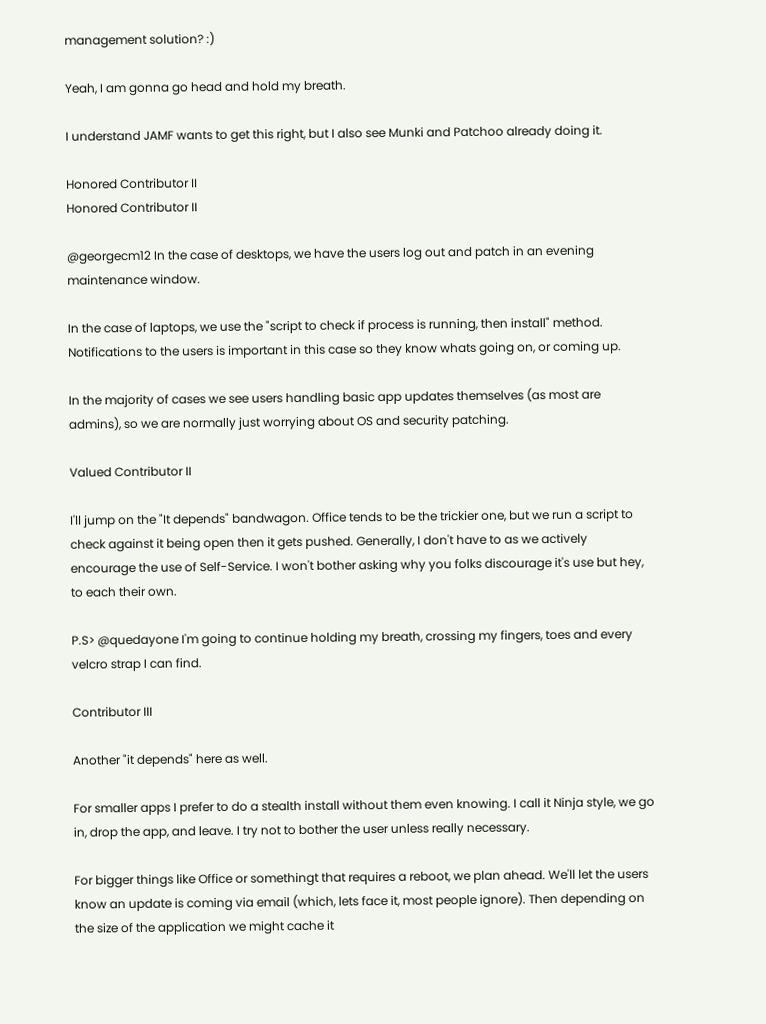management solution? :)

Yeah, I am gonna go head and hold my breath.

I understand JAMF wants to get this right, but I also see Munki and Patchoo already doing it.

Honored Contributor II
Honored Contributor II

@georgecm12 In the case of desktops, we have the users log out and patch in an evening maintenance window.

In the case of laptops, we use the "script to check if process is running, then install" method. Notifications to the users is important in this case so they know whats going on, or coming up.

In the majority of cases we see users handling basic app updates themselves (as most are admins), so we are normally just worrying about OS and security patching.

Valued Contributor II

I'll jump on the "It depends" bandwagon. Office tends to be the trickier one, but we run a script to check against it being open then it gets pushed. Generally, I don't have to as we actively encourage the use of Self-Service. I won't bother asking why you folks discourage it's use but hey, to each their own.

P.S> @quedayone I'm going to continue holding my breath, crossing my fingers, toes and every velcro strap I can find.

Contributor III

Another "it depends" here as well.

For smaller apps I prefer to do a stealth install without them even knowing. I call it Ninja style, we go in, drop the app, and leave. I try not to bother the user unless really necessary.

For bigger things like Office or somethingt that requires a reboot, we plan ahead. We'll let the users know an update is coming via email (which, lets face it, most people ignore). Then depending on the size of the application we might cache it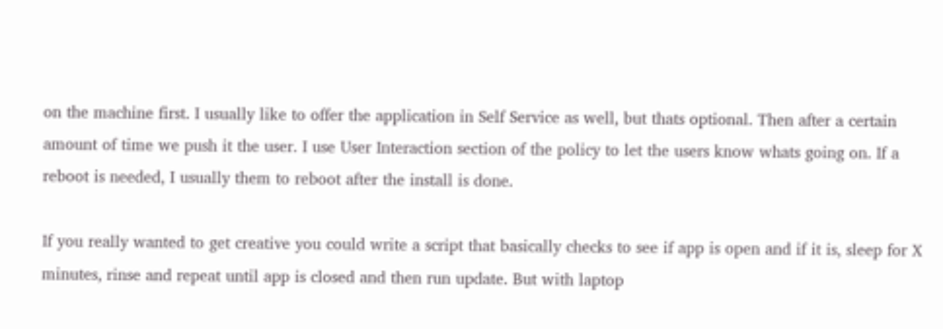on the machine first. I usually like to offer the application in Self Service as well, but thats optional. Then after a certain amount of time we push it the user. I use User Interaction section of the policy to let the users know whats going on. If a reboot is needed, I usually them to reboot after the install is done.

If you really wanted to get creative you could write a script that basically checks to see if app is open and if it is, sleep for X minutes, rinse and repeat until app is closed and then run update. But with laptop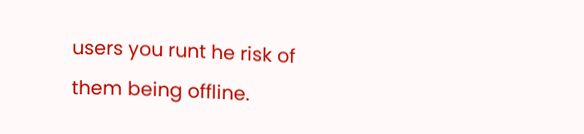users you runt he risk of them being offline.